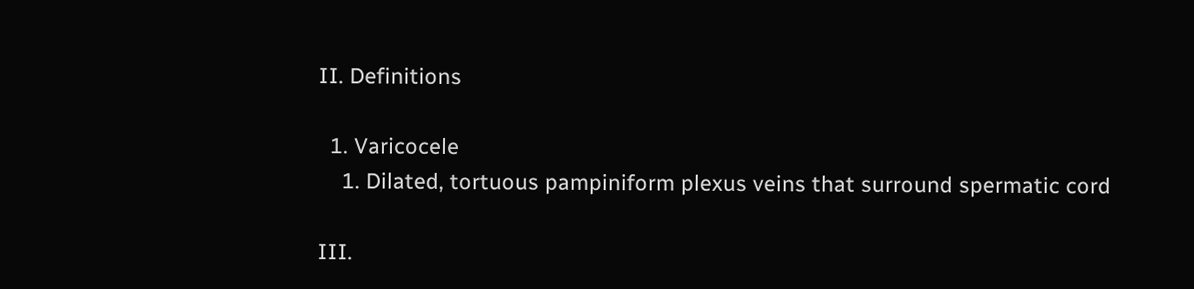II. Definitions

  1. Varicocele
    1. Dilated, tortuous pampiniform plexus veins that surround spermatic cord

III.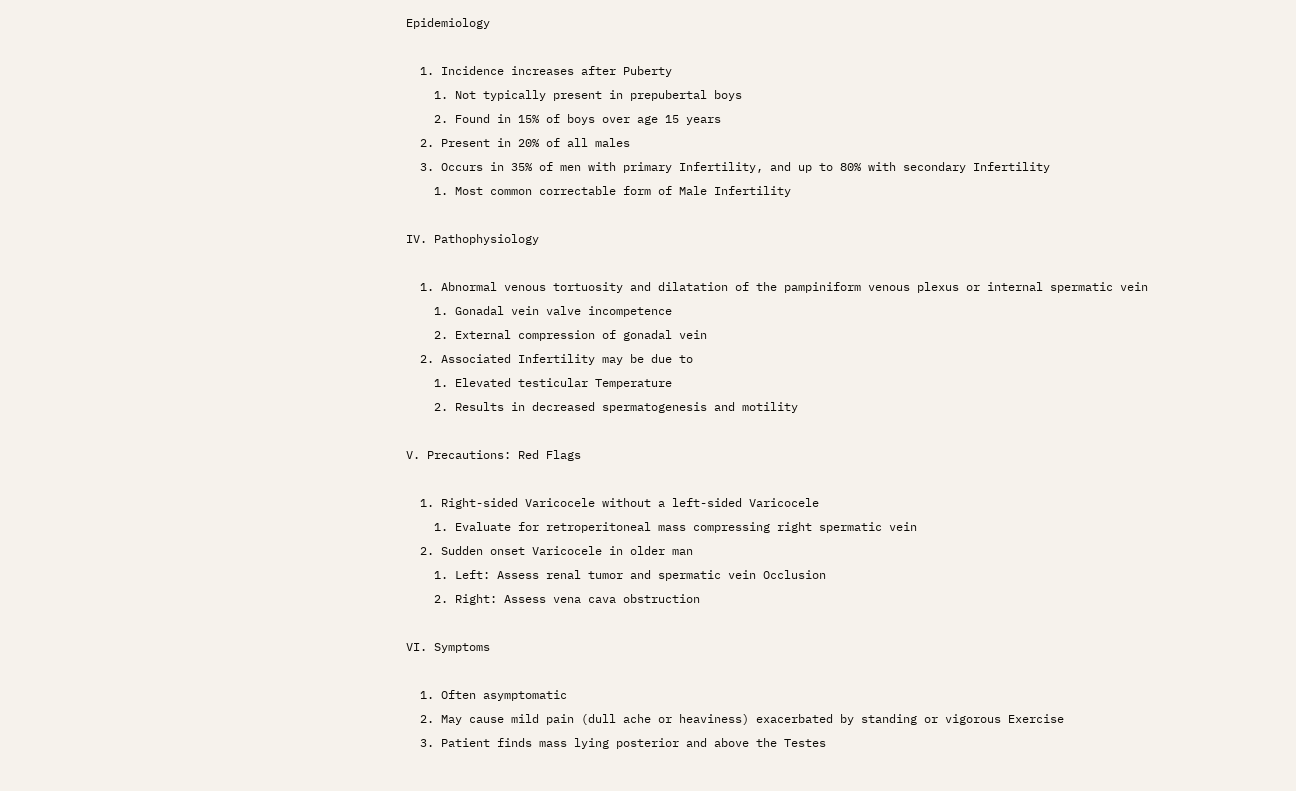Epidemiology

  1. Incidence increases after Puberty
    1. Not typically present in prepubertal boys
    2. Found in 15% of boys over age 15 years
  2. Present in 20% of all males
  3. Occurs in 35% of men with primary Infertility, and up to 80% with secondary Infertility
    1. Most common correctable form of Male Infertility

IV. Pathophysiology

  1. Abnormal venous tortuosity and dilatation of the pampiniform venous plexus or internal spermatic vein
    1. Gonadal vein valve incompetence
    2. External compression of gonadal vein
  2. Associated Infertility may be due to
    1. Elevated testicular Temperature
    2. Results in decreased spermatogenesis and motility

V. Precautions: Red Flags

  1. Right-sided Varicocele without a left-sided Varicocele
    1. Evaluate for retroperitoneal mass compressing right spermatic vein
  2. Sudden onset Varicocele in older man
    1. Left: Assess renal tumor and spermatic vein Occlusion
    2. Right: Assess vena cava obstruction

VI. Symptoms

  1. Often asymptomatic
  2. May cause mild pain (dull ache or heaviness) exacerbated by standing or vigorous Exercise
  3. Patient finds mass lying posterior and above the Testes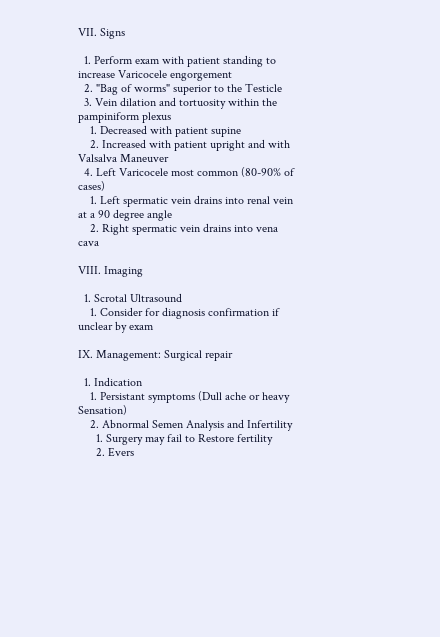VII. Signs

  1. Perform exam with patient standing to increase Varicocele engorgement
  2. "Bag of worms" superior to the Testicle
  3. Vein dilation and tortuosity within the pampiniform plexus
    1. Decreased with patient supine
    2. Increased with patient upright and with Valsalva Maneuver
  4. Left Varicocele most common (80-90% of cases)
    1. Left spermatic vein drains into renal vein at a 90 degree angle
    2. Right spermatic vein drains into vena cava

VIII. Imaging

  1. Scrotal Ultrasound
    1. Consider for diagnosis confirmation if unclear by exam

IX. Management: Surgical repair

  1. Indication
    1. Persistant symptoms (Dull ache or heavy Sensation)
    2. Abnormal Semen Analysis and Infertility
      1. Surgery may fail to Restore fertility
      2. Evers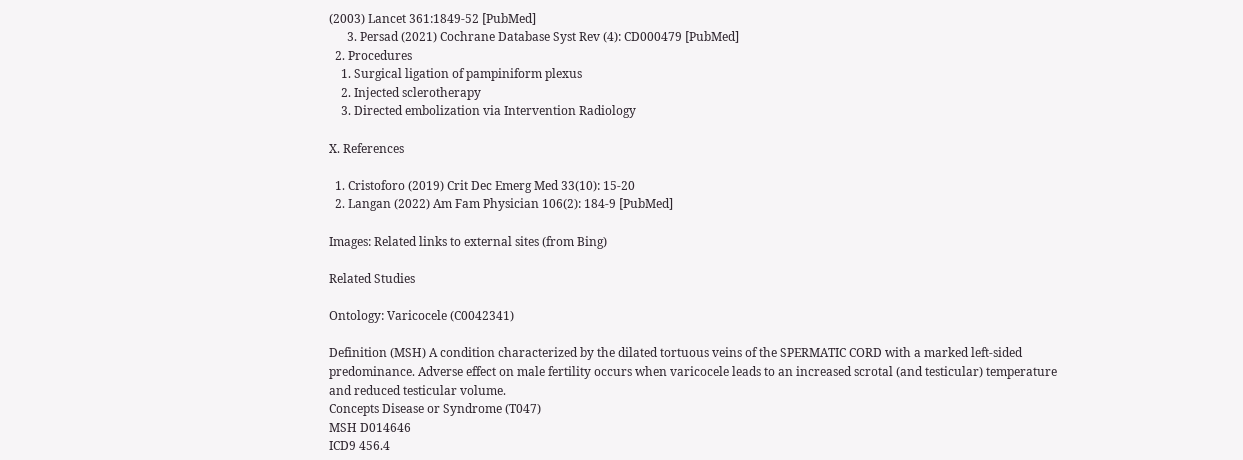(2003) Lancet 361:1849-52 [PubMed]
      3. Persad (2021) Cochrane Database Syst Rev (4): CD000479 [PubMed]
  2. Procedures
    1. Surgical ligation of pampiniform plexus
    2. Injected sclerotherapy
    3. Directed embolization via Intervention Radiology

X. References

  1. Cristoforo (2019) Crit Dec Emerg Med 33(10): 15-20
  2. Langan (2022) Am Fam Physician 106(2): 184-9 [PubMed]

Images: Related links to external sites (from Bing)

Related Studies

Ontology: Varicocele (C0042341)

Definition (MSH) A condition characterized by the dilated tortuous veins of the SPERMATIC CORD with a marked left-sided predominance. Adverse effect on male fertility occurs when varicocele leads to an increased scrotal (and testicular) temperature and reduced testicular volume.
Concepts Disease or Syndrome (T047)
MSH D014646
ICD9 456.4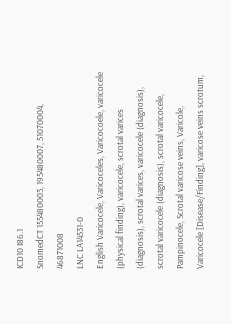ICD10 I86.1
SnomedCT 155480003, 195480007, 51070004, 46871008
LNC LA14531-0
English Varicocele, Varicoceles, Varicocoele, varicocele (physical finding), varicocele, scrotal varices (diagnosis), scrotal varices, varicocele (diagnosis), scrotal varicocele (diagnosis), scrotal varicocele, Pampinocele, Scrotal varicose veins, Varicole, Varicocele [Disease/Finding], varicose veins scrotum,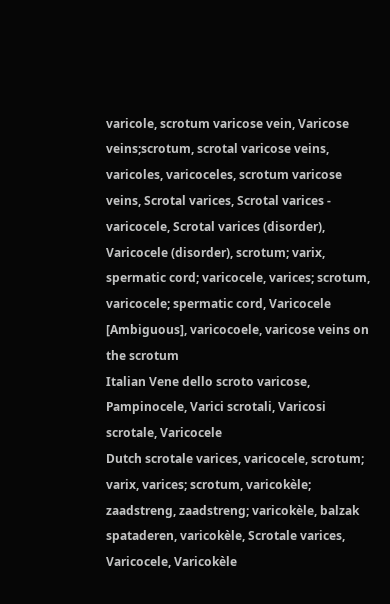varicole, scrotum varicose vein, Varicose veins;scrotum, scrotal varicose veins, varicoles, varicoceles, scrotum varicose veins, Scrotal varices, Scrotal varices - varicocele, Scrotal varices (disorder), Varicocele (disorder), scrotum; varix, spermatic cord; varicocele, varices; scrotum, varicocele; spermatic cord, Varicocele [Ambiguous], varicocoele, varicose veins on the scrotum
Italian Vene dello scroto varicose, Pampinocele, Varici scrotali, Varicosi scrotale, Varicocele
Dutch scrotale varices, varicocele, scrotum; varix, varices; scrotum, varicokèle; zaadstreng, zaadstreng; varicokèle, balzak spataderen, varicokèle, Scrotale varices, Varicocele, Varicokèle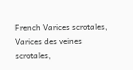French Varices scrotales, Varices des veines scrotales,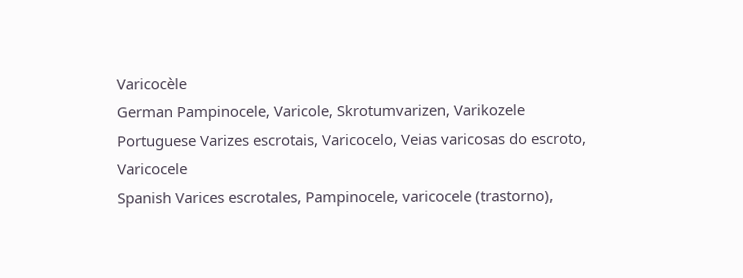Varicocèle
German Pampinocele, Varicole, Skrotumvarizen, Varikozele
Portuguese Varizes escrotais, Varicocelo, Veias varicosas do escroto, Varicocele
Spanish Varices escrotales, Pampinocele, varicocele (trastorno),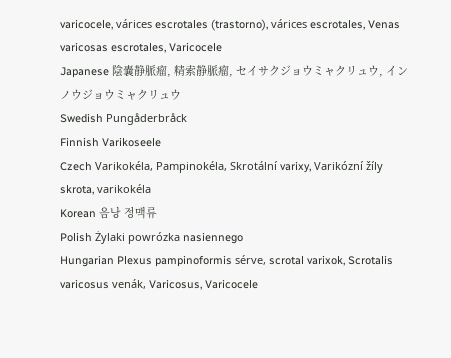varicocele, várices escrotales (trastorno), várices escrotales, Venas varicosas escrotales, Varicocele
Japanese 陰嚢静脈瘤, 精索静脈瘤, セイサクジョウミャクリュウ, インノウジョウミャクリュウ
Swedish Pungåderbråck
Finnish Varikoseele
Czech Varikokéla, Pampinokéla, Skrotální varixy, Varikózní žíly skrota, varikokéla
Korean 음낭 정맥류
Polish Żylaki powrózka nasiennego
Hungarian Plexus pampinoformis sérve, scrotal varixok, Scrotalis varicosus venák, Varicosus, Varicocele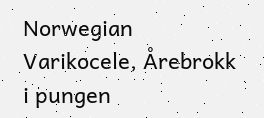Norwegian Varikocele, Årebrokk i pungen